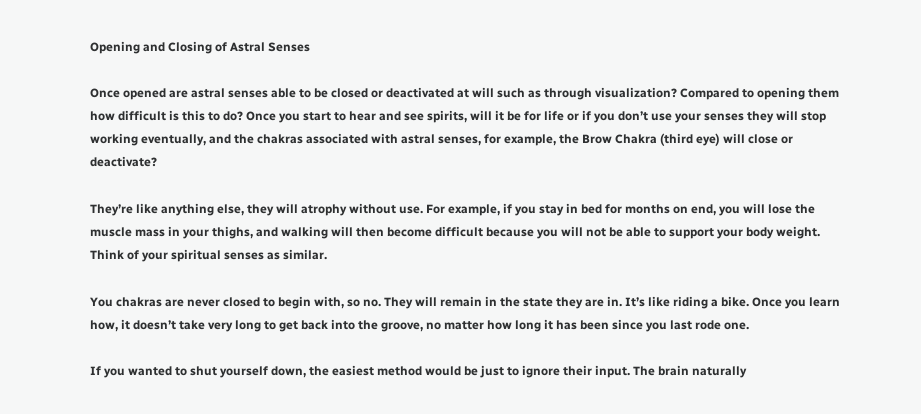Opening and Closing of Astral Senses

Once opened are astral senses able to be closed or deactivated at will such as through visualization? Compared to opening them how difficult is this to do? Once you start to hear and see spirits, will it be for life or if you don’t use your senses they will stop working eventually, and the chakras associated with astral senses, for example, the Brow Chakra (third eye) will close or deactivate?

They’re like anything else, they will atrophy without use. For example, if you stay in bed for months on end, you will lose the muscle mass in your thighs, and walking will then become difficult because you will not be able to support your body weight. Think of your spiritual senses as similar.

You chakras are never closed to begin with, so no. They will remain in the state they are in. It’s like riding a bike. Once you learn how, it doesn’t take very long to get back into the groove, no matter how long it has been since you last rode one.

If you wanted to shut yourself down, the easiest method would be just to ignore their input. The brain naturally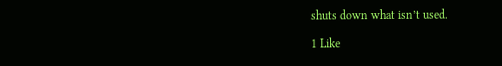shuts down what isn’t used.

1 Like